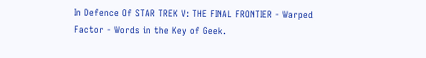In Defence Of STAR TREK V: THE FINAL FRONTIER - Warped Factor - Words in the Key of Geek.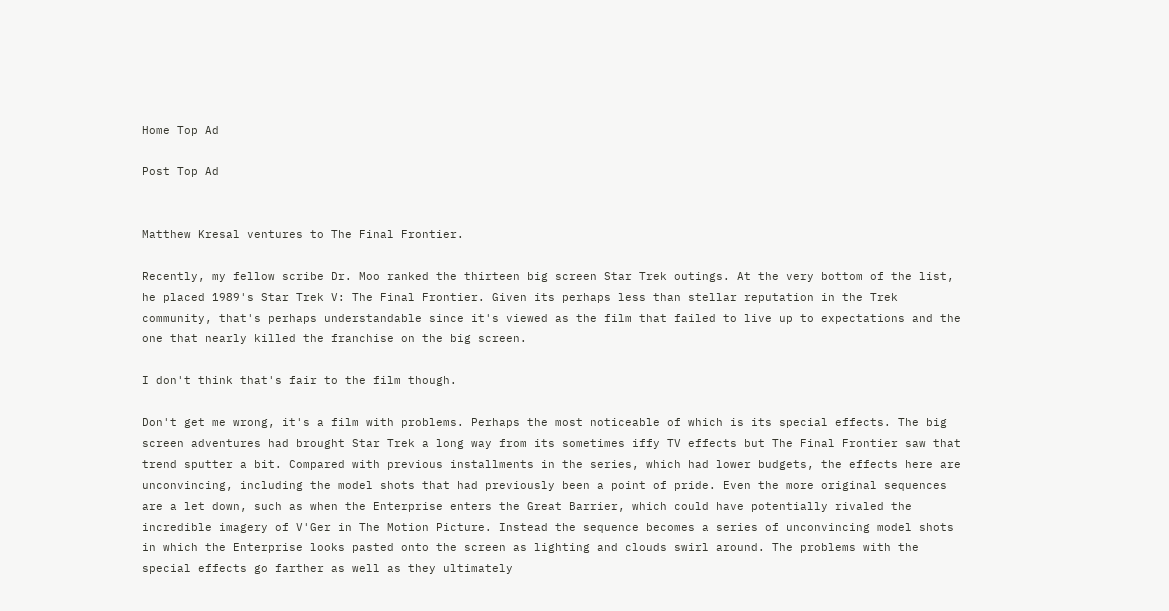Home Top Ad

Post Top Ad


Matthew Kresal ventures to The Final Frontier.

Recently, my fellow scribe Dr. Moo ranked the thirteen big screen Star Trek outings. At the very bottom of the list, he placed 1989's Star Trek V: The Final Frontier. Given its perhaps less than stellar reputation in the Trek community, that's perhaps understandable since it's viewed as the film that failed to live up to expectations and the one that nearly killed the franchise on the big screen.

I don't think that's fair to the film though.

Don't get me wrong, it's a film with problems. Perhaps the most noticeable of which is its special effects. The big screen adventures had brought Star Trek a long way from its sometimes iffy TV effects but The Final Frontier saw that trend sputter a bit. Compared with previous installments in the series, which had lower budgets, the effects here are unconvincing, including the model shots that had previously been a point of pride. Even the more original sequences are a let down, such as when the Enterprise enters the Great Barrier, which could have potentially rivaled the incredible imagery of V'Ger in The Motion Picture. Instead the sequence becomes a series of unconvincing model shots in which the Enterprise looks pasted onto the screen as lighting and clouds swirl around. The problems with the special effects go farther as well as they ultimately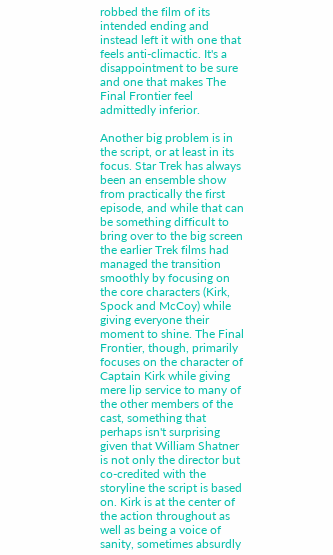robbed the film of its intended ending and instead left it with one that feels anti-climactic. It's a disappointment to be sure and one that makes The Final Frontier feel admittedly inferior.

Another big problem is in the script, or at least in its focus. Star Trek has always been an ensemble show from practically the first episode, and while that can be something difficult to bring over to the big screen the earlier Trek films had managed the transition smoothly by focusing on the core characters (Kirk, Spock and McCoy) while giving everyone their moment to shine. The Final Frontier, though, primarily focuses on the character of Captain Kirk while giving mere lip service to many of the other members of the cast, something that perhaps isn't surprising given that William Shatner is not only the director but co-credited with the storyline the script is based on. Kirk is at the center of the action throughout as well as being a voice of sanity, sometimes absurdly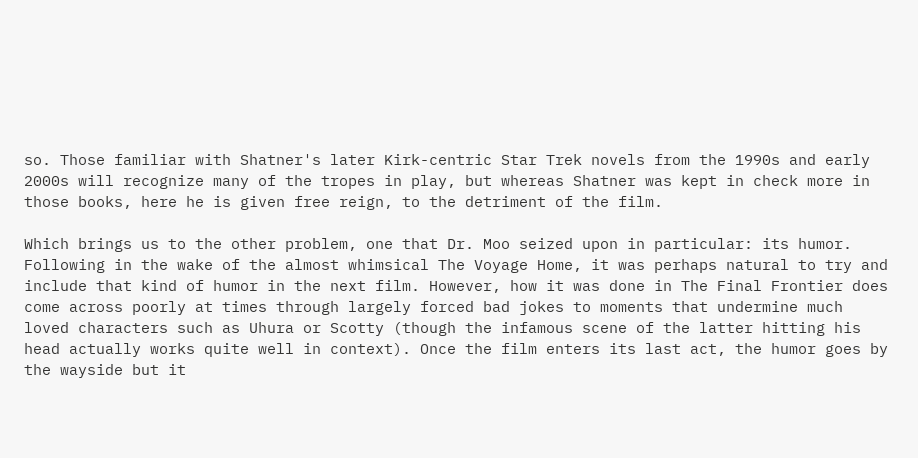so. Those familiar with Shatner's later Kirk-centric Star Trek novels from the 1990s and early 2000s will recognize many of the tropes in play, but whereas Shatner was kept in check more in those books, here he is given free reign, to the detriment of the film.

Which brings us to the other problem, one that Dr. Moo seized upon in particular: its humor. Following in the wake of the almost whimsical The Voyage Home, it was perhaps natural to try and include that kind of humor in the next film. However, how it was done in The Final Frontier does come across poorly at times through largely forced bad jokes to moments that undermine much loved characters such as Uhura or Scotty (though the infamous scene of the latter hitting his head actually works quite well in context). Once the film enters its last act, the humor goes by the wayside but it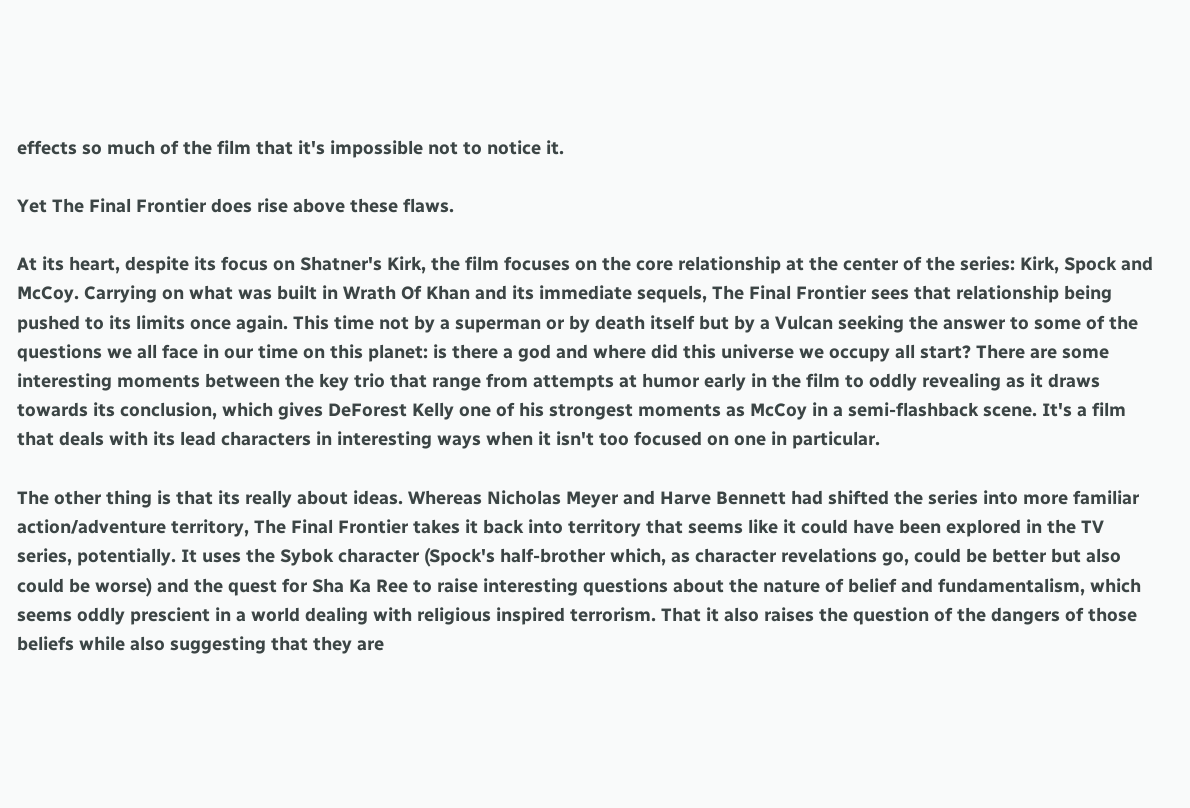effects so much of the film that it's impossible not to notice it.

Yet The Final Frontier does rise above these flaws.

At its heart, despite its focus on Shatner's Kirk, the film focuses on the core relationship at the center of the series: Kirk, Spock and McCoy. Carrying on what was built in Wrath Of Khan and its immediate sequels, The Final Frontier sees that relationship being pushed to its limits once again. This time not by a superman or by death itself but by a Vulcan seeking the answer to some of the questions we all face in our time on this planet: is there a god and where did this universe we occupy all start? There are some interesting moments between the key trio that range from attempts at humor early in the film to oddly revealing as it draws towards its conclusion, which gives DeForest Kelly one of his strongest moments as McCoy in a semi-flashback scene. It's a film that deals with its lead characters in interesting ways when it isn't too focused on one in particular.

The other thing is that its really about ideas. Whereas Nicholas Meyer and Harve Bennett had shifted the series into more familiar action/adventure territory, The Final Frontier takes it back into territory that seems like it could have been explored in the TV series, potentially. It uses the Sybok character (Spock's half-brother which, as character revelations go, could be better but also could be worse) and the quest for Sha Ka Ree to raise interesting questions about the nature of belief and fundamentalism, which seems oddly prescient in a world dealing with religious inspired terrorism. That it also raises the question of the dangers of those beliefs while also suggesting that they are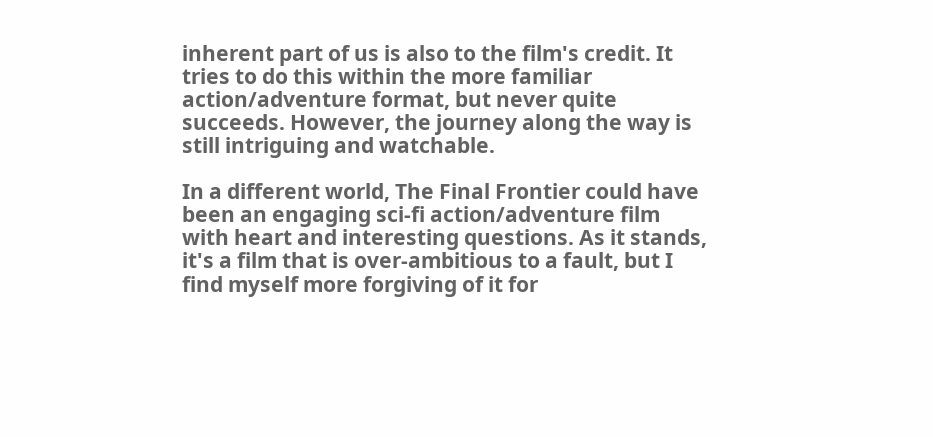inherent part of us is also to the film's credit. It tries to do this within the more familiar action/adventure format, but never quite succeeds. However, the journey along the way is still intriguing and watchable.

In a different world, The Final Frontier could have been an engaging sci-fi action/adventure film with heart and interesting questions. As it stands, it's a film that is over-ambitious to a fault, but I find myself more forgiving of it for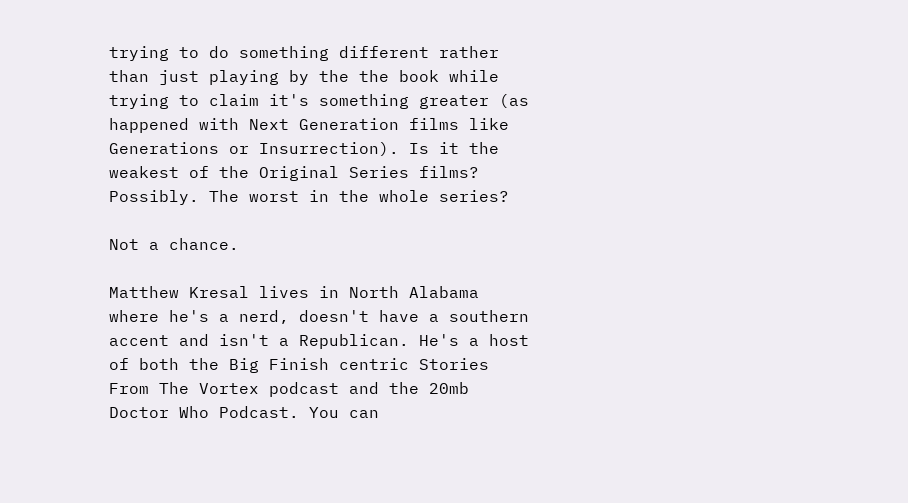trying to do something different rather than just playing by the the book while trying to claim it's something greater (as happened with Next Generation films like Generations or Insurrection). Is it the weakest of the Original Series films? Possibly. The worst in the whole series?

Not a chance.

Matthew Kresal lives in North Alabama where he's a nerd, doesn't have a southern accent and isn't a Republican. He's a host of both the Big Finish centric Stories From The Vortex podcast and the 20mb Doctor Who Podcast. You can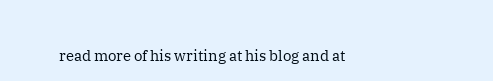read more of his writing at his blog and at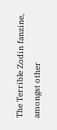The Terrible Zodin fanzine, amongst other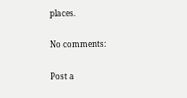places.

No comments:

Post a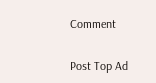Comment

Post Top Ad